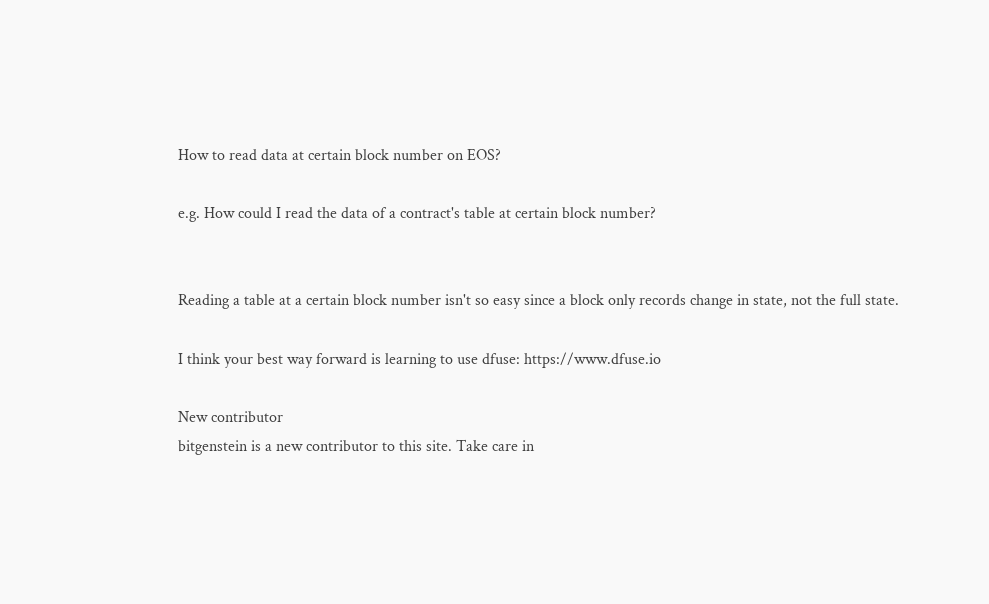How to read data at certain block number on EOS?

e.g. How could I read the data of a contract's table at certain block number?


Reading a table at a certain block number isn't so easy since a block only records change in state, not the full state.

I think your best way forward is learning to use dfuse: https://www.dfuse.io

New contributor
bitgenstein is a new contributor to this site. Take care in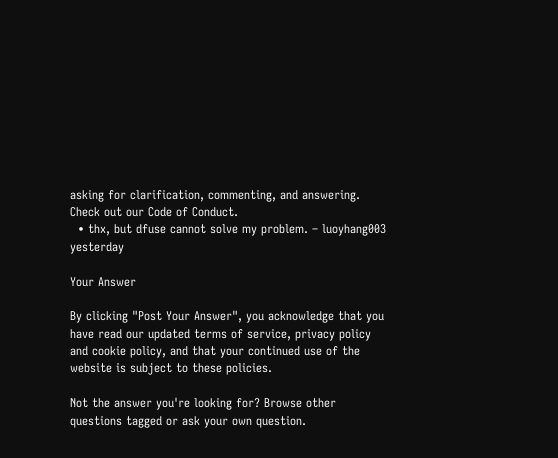asking for clarification, commenting, and answering. Check out our Code of Conduct.
  • thx, but dfuse cannot solve my problem. – luoyhang003 yesterday

Your Answer

By clicking "Post Your Answer", you acknowledge that you have read our updated terms of service, privacy policy and cookie policy, and that your continued use of the website is subject to these policies.

Not the answer you're looking for? Browse other questions tagged or ask your own question.